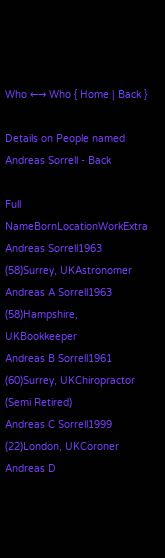Who ←→ Who { Home | Back }

Details on People named Andreas Sorrell - Back

Full NameBornLocationWorkExtra
Andreas Sorrell1963 (58)Surrey, UKAstronomer
Andreas A Sorrell1963 (58)Hampshire, UKBookkeeper
Andreas B Sorrell1961 (60)Surrey, UKChiropractor (Semi Retired)
Andreas C Sorrell1999 (22)London, UKCoroner
Andreas D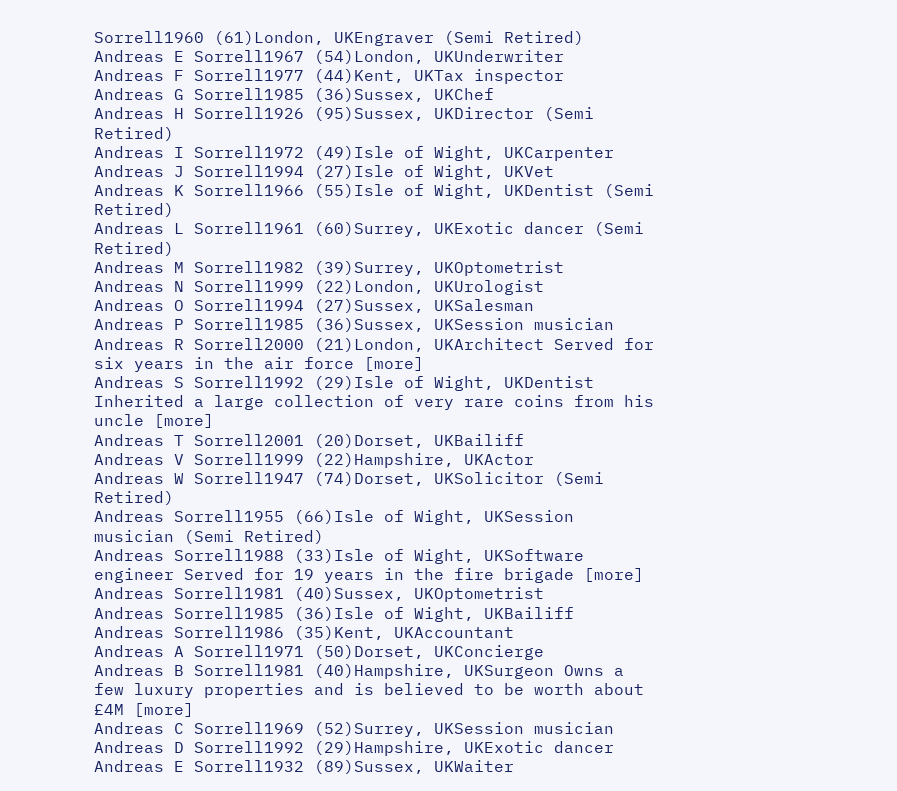Sorrell1960 (61)London, UKEngraver (Semi Retired)
Andreas E Sorrell1967 (54)London, UKUnderwriter
Andreas F Sorrell1977 (44)Kent, UKTax inspector
Andreas G Sorrell1985 (36)Sussex, UKChef
Andreas H Sorrell1926 (95)Sussex, UKDirector (Semi Retired)
Andreas I Sorrell1972 (49)Isle of Wight, UKCarpenter
Andreas J Sorrell1994 (27)Isle of Wight, UKVet
Andreas K Sorrell1966 (55)Isle of Wight, UKDentist (Semi Retired)
Andreas L Sorrell1961 (60)Surrey, UKExotic dancer (Semi Retired)
Andreas M Sorrell1982 (39)Surrey, UKOptometrist
Andreas N Sorrell1999 (22)London, UKUrologist
Andreas O Sorrell1994 (27)Sussex, UKSalesman
Andreas P Sorrell1985 (36)Sussex, UKSession musician
Andreas R Sorrell2000 (21)London, UKArchitect Served for six years in the air force [more]
Andreas S Sorrell1992 (29)Isle of Wight, UKDentist Inherited a large collection of very rare coins from his uncle [more]
Andreas T Sorrell2001 (20)Dorset, UKBailiff
Andreas V Sorrell1999 (22)Hampshire, UKActor
Andreas W Sorrell1947 (74)Dorset, UKSolicitor (Semi Retired)
Andreas Sorrell1955 (66)Isle of Wight, UKSession musician (Semi Retired)
Andreas Sorrell1988 (33)Isle of Wight, UKSoftware engineer Served for 19 years in the fire brigade [more]
Andreas Sorrell1981 (40)Sussex, UKOptometrist
Andreas Sorrell1985 (36)Isle of Wight, UKBailiff
Andreas Sorrell1986 (35)Kent, UKAccountant
Andreas A Sorrell1971 (50)Dorset, UKConcierge
Andreas B Sorrell1981 (40)Hampshire, UKSurgeon Owns a few luxury properties and is believed to be worth about £4M [more]
Andreas C Sorrell1969 (52)Surrey, UKSession musician
Andreas D Sorrell1992 (29)Hampshire, UKExotic dancer
Andreas E Sorrell1932 (89)Sussex, UKWaiter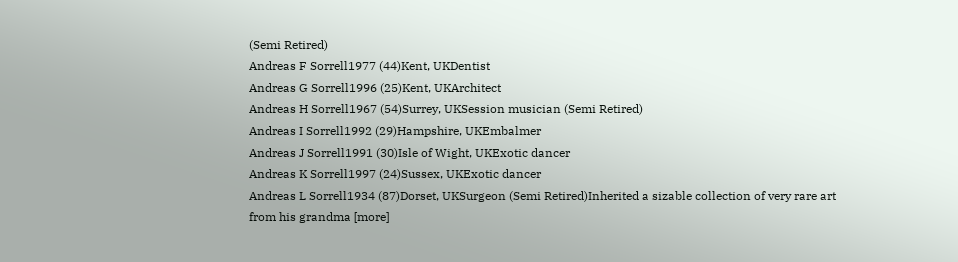(Semi Retired)
Andreas F Sorrell1977 (44)Kent, UKDentist
Andreas G Sorrell1996 (25)Kent, UKArchitect
Andreas H Sorrell1967 (54)Surrey, UKSession musician (Semi Retired)
Andreas I Sorrell1992 (29)Hampshire, UKEmbalmer
Andreas J Sorrell1991 (30)Isle of Wight, UKExotic dancer
Andreas K Sorrell1997 (24)Sussex, UKExotic dancer
Andreas L Sorrell1934 (87)Dorset, UKSurgeon (Semi Retired)Inherited a sizable collection of very rare art from his grandma [more]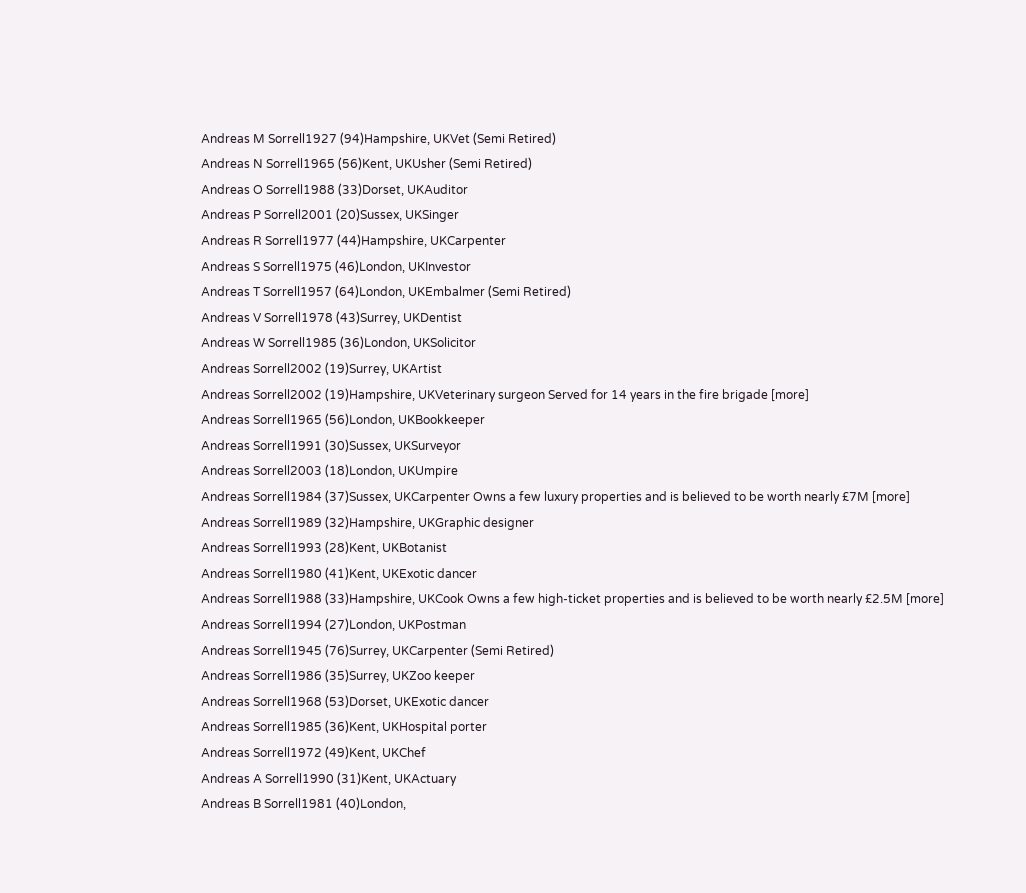Andreas M Sorrell1927 (94)Hampshire, UKVet (Semi Retired)
Andreas N Sorrell1965 (56)Kent, UKUsher (Semi Retired)
Andreas O Sorrell1988 (33)Dorset, UKAuditor
Andreas P Sorrell2001 (20)Sussex, UKSinger
Andreas R Sorrell1977 (44)Hampshire, UKCarpenter
Andreas S Sorrell1975 (46)London, UKInvestor
Andreas T Sorrell1957 (64)London, UKEmbalmer (Semi Retired)
Andreas V Sorrell1978 (43)Surrey, UKDentist
Andreas W Sorrell1985 (36)London, UKSolicitor
Andreas Sorrell2002 (19)Surrey, UKArtist
Andreas Sorrell2002 (19)Hampshire, UKVeterinary surgeon Served for 14 years in the fire brigade [more]
Andreas Sorrell1965 (56)London, UKBookkeeper
Andreas Sorrell1991 (30)Sussex, UKSurveyor
Andreas Sorrell2003 (18)London, UKUmpire
Andreas Sorrell1984 (37)Sussex, UKCarpenter Owns a few luxury properties and is believed to be worth nearly £7M [more]
Andreas Sorrell1989 (32)Hampshire, UKGraphic designer
Andreas Sorrell1993 (28)Kent, UKBotanist
Andreas Sorrell1980 (41)Kent, UKExotic dancer
Andreas Sorrell1988 (33)Hampshire, UKCook Owns a few high-ticket properties and is believed to be worth nearly £2.5M [more]
Andreas Sorrell1994 (27)London, UKPostman
Andreas Sorrell1945 (76)Surrey, UKCarpenter (Semi Retired)
Andreas Sorrell1986 (35)Surrey, UKZoo keeper
Andreas Sorrell1968 (53)Dorset, UKExotic dancer
Andreas Sorrell1985 (36)Kent, UKHospital porter
Andreas Sorrell1972 (49)Kent, UKChef
Andreas A Sorrell1990 (31)Kent, UKActuary
Andreas B Sorrell1981 (40)London,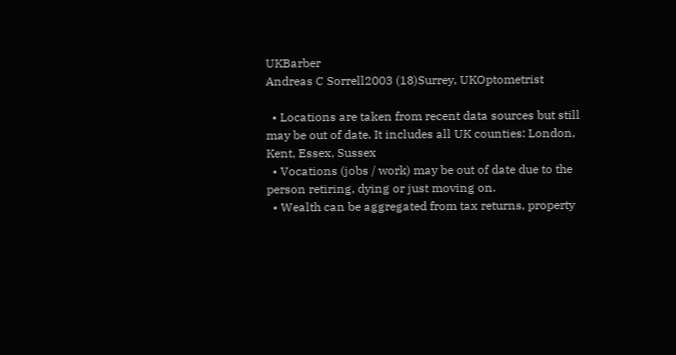UKBarber
Andreas C Sorrell2003 (18)Surrey, UKOptometrist

  • Locations are taken from recent data sources but still may be out of date. It includes all UK counties: London, Kent, Essex, Sussex
  • Vocations (jobs / work) may be out of date due to the person retiring, dying or just moving on.
  • Wealth can be aggregated from tax returns, property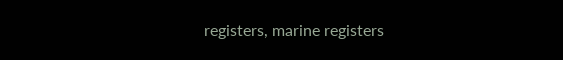registers, marine registers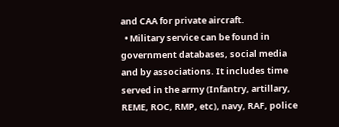and CAA for private aircraft.
  • Military service can be found in government databases, social media and by associations. It includes time served in the army (Infantry, artillary, REME, ROC, RMP, etc), navy, RAF, police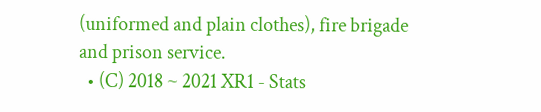(uniformed and plain clothes), fire brigade and prison service.
  • (C) 2018 ~ 2021 XR1 - Stats